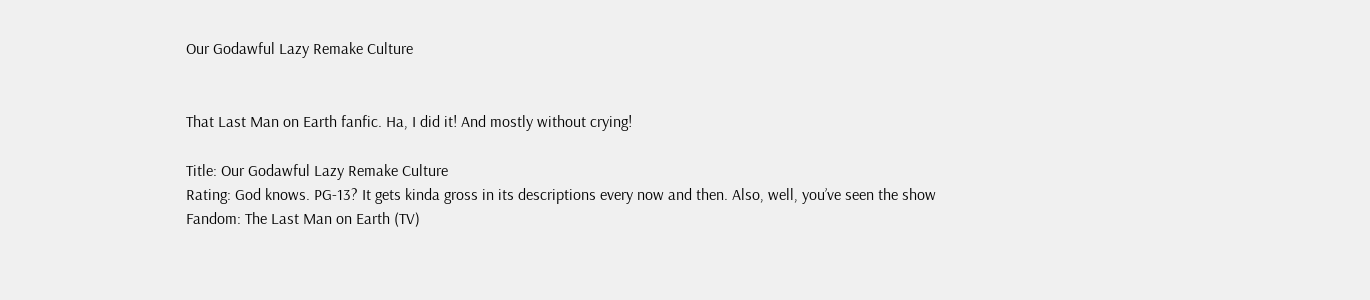Our Godawful Lazy Remake Culture


That Last Man on Earth fanfic. Ha, I did it! And mostly without crying!

Title: Our Godawful Lazy Remake Culture
Rating: God knows. PG-13? It gets kinda gross in its descriptions every now and then. Also, well, you’ve seen the show
Fandom: The Last Man on Earth (TV)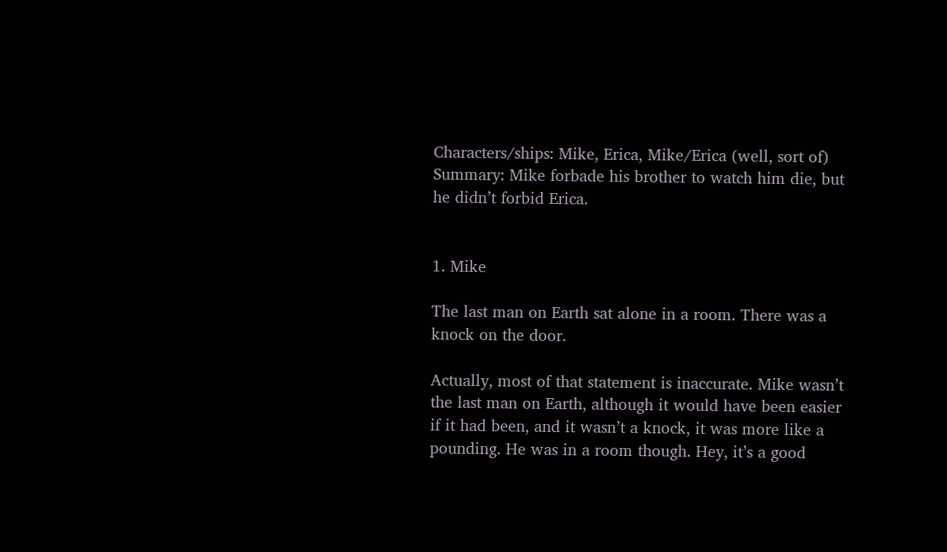Characters/ships: Mike, Erica, Mike/Erica (well, sort of)
Summary: Mike forbade his brother to watch him die, but he didn’t forbid Erica.


1. Mike

The last man on Earth sat alone in a room. There was a knock on the door.

Actually, most of that statement is inaccurate. Mike wasn’t the last man on Earth, although it would have been easier if it had been, and it wasn’t a knock, it was more like a pounding. He was in a room though. Hey, it’s a good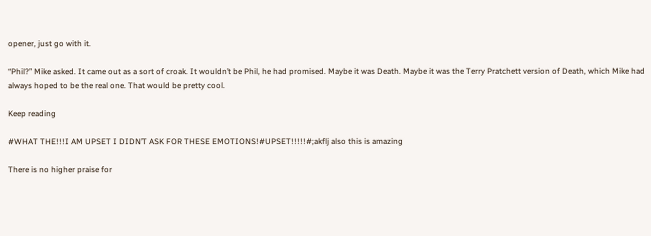opener, just go with it.

“Phil?” Mike asked. It came out as a sort of croak. It wouldn’t be Phil, he had promised. Maybe it was Death. Maybe it was the Terry Pratchett version of Death, which Mike had always hoped to be the real one. That would be pretty cool.

Keep reading

#WHAT THE!!!I AM UPSET I DIDN’T ASK FOR THESE EMOTIONS!#UPSET!!!!!#;akflj also this is amazing

There is no higher praise for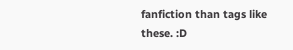fanfiction than tags like these. :D